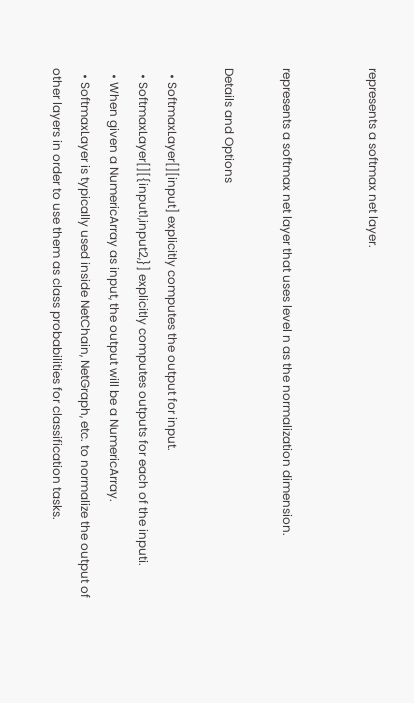represents a softmax net layer.


represents a softmax net layer that uses level n as the normalization dimension.

Details and Options

  • SoftmaxLayer[][input] explicitly computes the output for input.
  • SoftmaxLayer[][{input1,input2,}] explicitly computes outputs for each of the inputi.
  • When given a NumericArray as input, the output will be a NumericArray.
  • SoftmaxLayer is typically used inside NetChain, NetGraph, etc. to normalize the output of other layers in order to use them as class probabilities for classification tasks.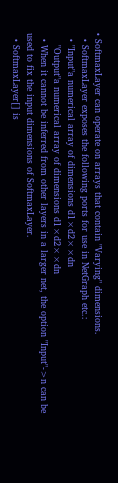• SoftmaxLayer can operate on arrays that contain "Varying" dimensions.
  • SoftmaxLayer exposes the following ports for use in NetGraph etc.:
  • "Input"a numerical array of dimensions d1×d2××dn
    "Output"a numerical array of dimensions d1×d2××dn
  • When it cannot be inferred from other layers in a larger net, the option "Input"->n can be used to fix the input dimensions of SoftmaxLayer.
  • SoftmaxLayer[] is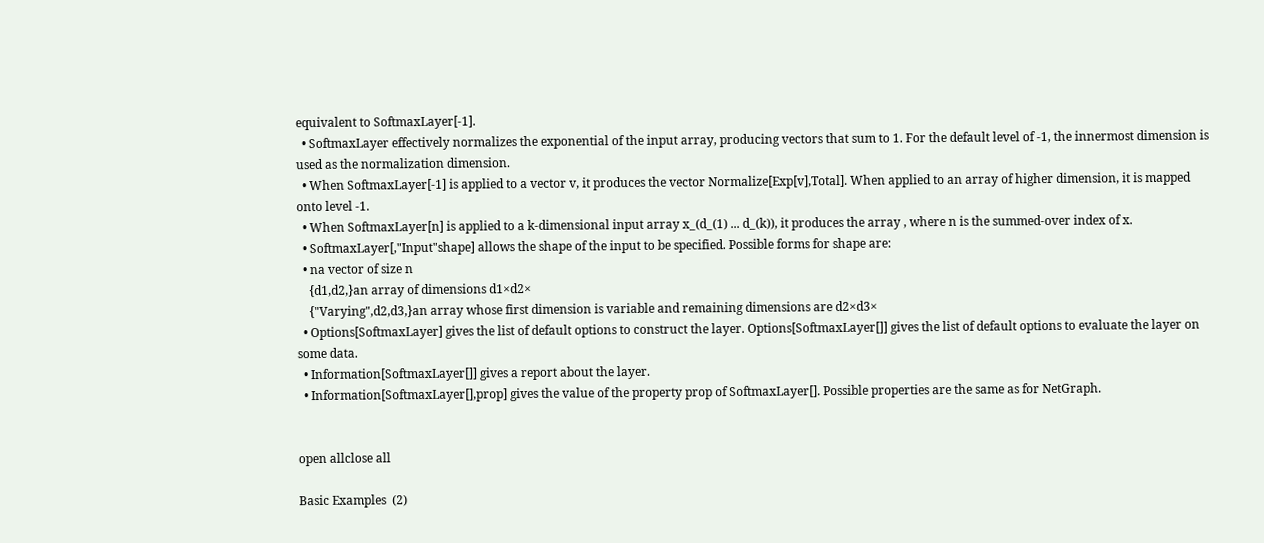equivalent to SoftmaxLayer[-1].
  • SoftmaxLayer effectively normalizes the exponential of the input array, producing vectors that sum to 1. For the default level of -1, the innermost dimension is used as the normalization dimension.
  • When SoftmaxLayer[-1] is applied to a vector v, it produces the vector Normalize[Exp[v],Total]. When applied to an array of higher dimension, it is mapped onto level -1.
  • When SoftmaxLayer[n] is applied to a k-dimensional input array x_(d_(1) ... d_(k)), it produces the array , where n is the summed-over index of x.
  • SoftmaxLayer[,"Input"shape] allows the shape of the input to be specified. Possible forms for shape are:
  • na vector of size n
    {d1,d2,}an array of dimensions d1×d2×
    {"Varying",d2,d3,}an array whose first dimension is variable and remaining dimensions are d2×d3×
  • Options[SoftmaxLayer] gives the list of default options to construct the layer. Options[SoftmaxLayer[]] gives the list of default options to evaluate the layer on some data.
  • Information[SoftmaxLayer[]] gives a report about the layer.
  • Information[SoftmaxLayer[],prop] gives the value of the property prop of SoftmaxLayer[]. Possible properties are the same as for NetGraph.


open allclose all

Basic Examples  (2)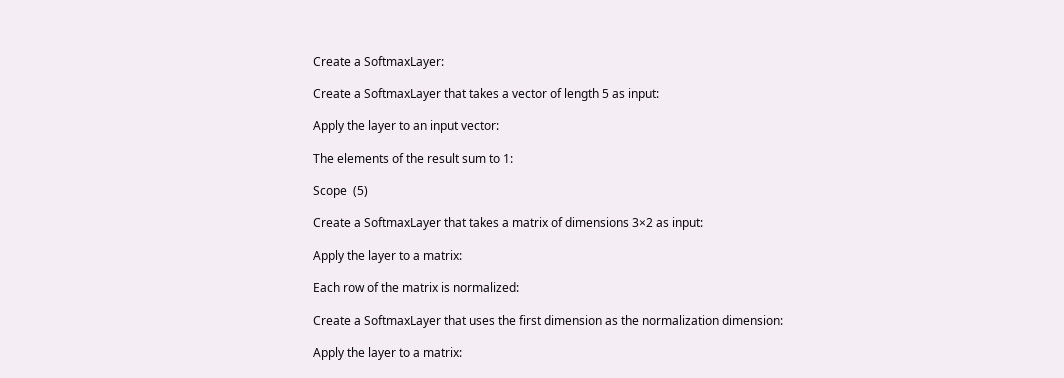Create a SoftmaxLayer:

Create a SoftmaxLayer that takes a vector of length 5 as input:

Apply the layer to an input vector:

The elements of the result sum to 1:

Scope  (5)

Create a SoftmaxLayer that takes a matrix of dimensions 3×2 as input:

Apply the layer to a matrix:

Each row of the matrix is normalized:

Create a SoftmaxLayer that uses the first dimension as the normalization dimension:

Apply the layer to a matrix: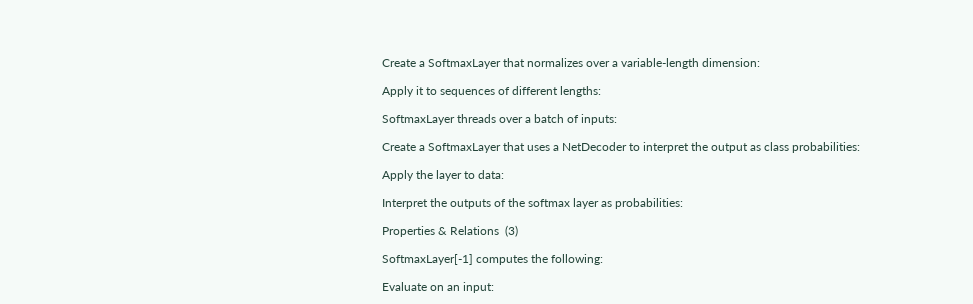Create a SoftmaxLayer that normalizes over a variable-length dimension:

Apply it to sequences of different lengths:

SoftmaxLayer threads over a batch of inputs:

Create a SoftmaxLayer that uses a NetDecoder to interpret the output as class probabilities:

Apply the layer to data:

Interpret the outputs of the softmax layer as probabilities:

Properties & Relations  (3)

SoftmaxLayer[-1] computes the following:

Evaluate on an input: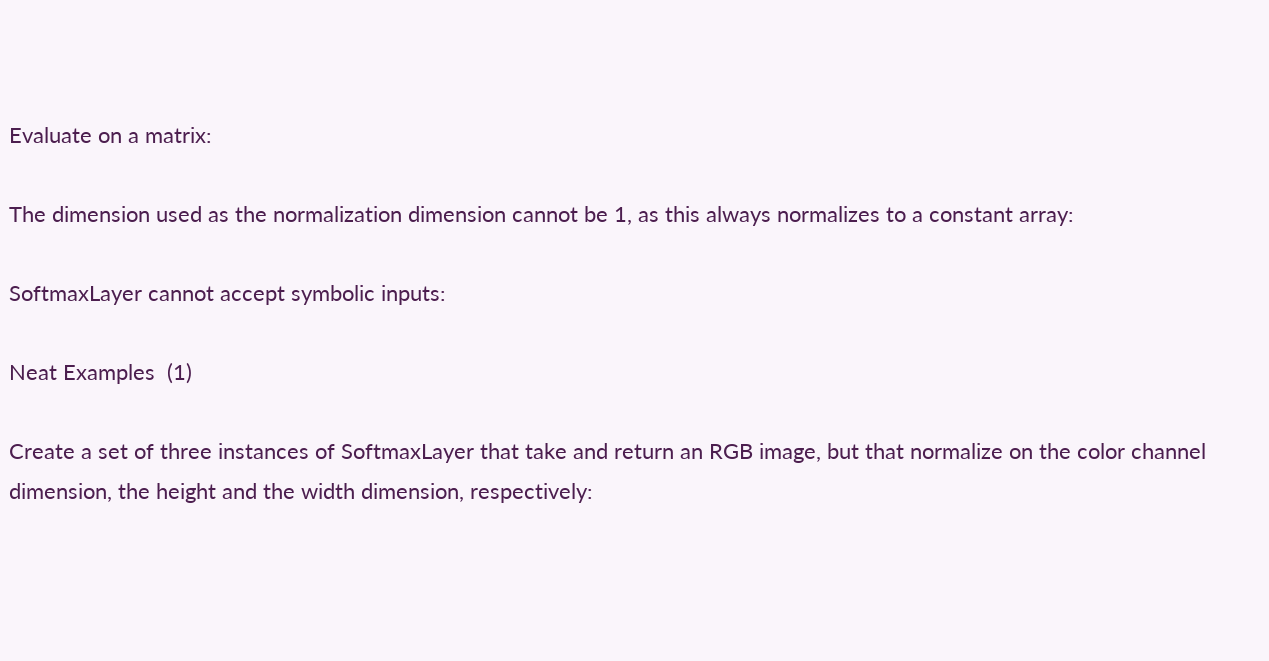Evaluate on a matrix:

The dimension used as the normalization dimension cannot be 1, as this always normalizes to a constant array:

SoftmaxLayer cannot accept symbolic inputs:

Neat Examples  (1)

Create a set of three instances of SoftmaxLayer that take and return an RGB image, but that normalize on the color channel dimension, the height and the width dimension, respectively: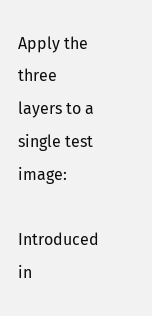Apply the three layers to a single test image:

Introduced in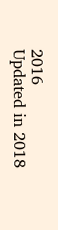2016
Updated in 2018